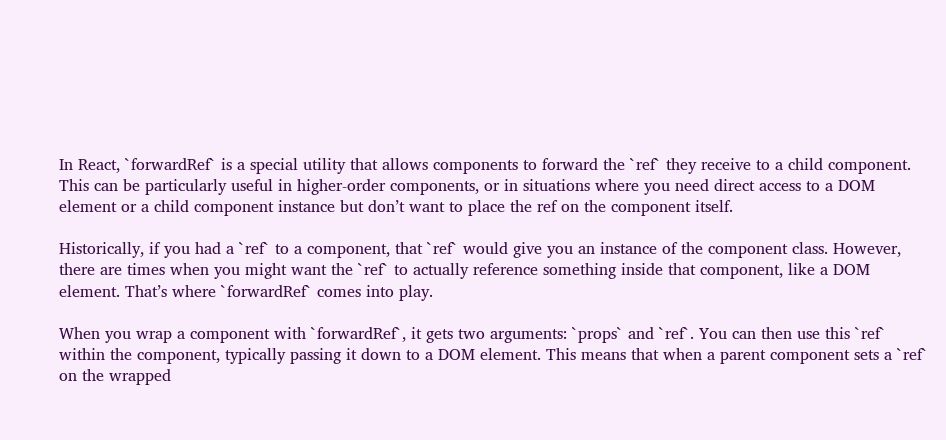In React, `forwardRef` is a special utility that allows components to forward the `ref` they receive to a child component. This can be particularly useful in higher-order components, or in situations where you need direct access to a DOM element or a child component instance but don’t want to place the ref on the component itself.

Historically, if you had a `ref` to a component, that `ref` would give you an instance of the component class. However, there are times when you might want the `ref` to actually reference something inside that component, like a DOM element. That’s where `forwardRef` comes into play.

When you wrap a component with `forwardRef`, it gets two arguments: `props` and `ref`. You can then use this `ref` within the component, typically passing it down to a DOM element. This means that when a parent component sets a `ref` on the wrapped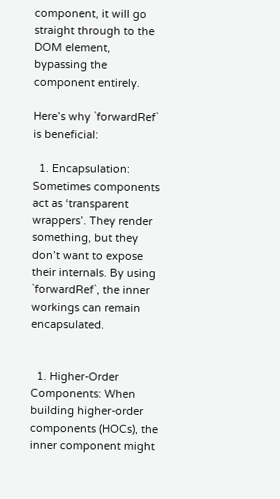component, it will go straight through to the DOM element, bypassing the component entirely.

Here’s why `forwardRef` is beneficial:

  1. Encapsulation: Sometimes components act as ‘transparent wrappers’. They render something, but they don’t want to expose their internals. By using `forwardRef`, the inner workings can remain encapsulated.


  1. Higher-Order Components: When building higher-order components (HOCs), the inner component might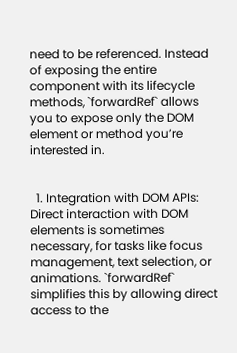need to be referenced. Instead of exposing the entire component with its lifecycle methods, `forwardRef` allows you to expose only the DOM element or method you’re interested in.


  1. Integration with DOM APIs: Direct interaction with DOM elements is sometimes necessary, for tasks like focus management, text selection, or animations. `forwardRef` simplifies this by allowing direct access to the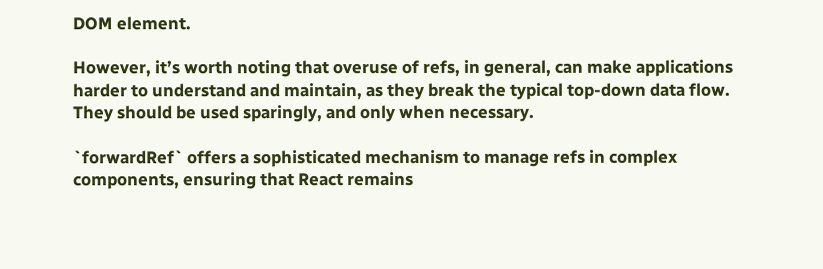DOM element.

However, it’s worth noting that overuse of refs, in general, can make applications harder to understand and maintain, as they break the typical top-down data flow. They should be used sparingly, and only when necessary.

`forwardRef` offers a sophisticated mechanism to manage refs in complex components, ensuring that React remains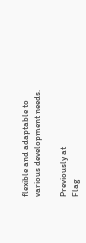flexible and adaptable to various development needs.

Previously at
Flag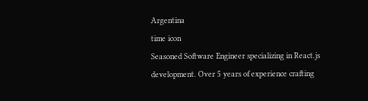Argentina
time icon
Seasoned Software Engineer specializing in React.js development. Over 5 years of experience crafting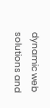dynamic web solutions and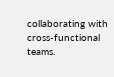collaborating with cross-functional teams.